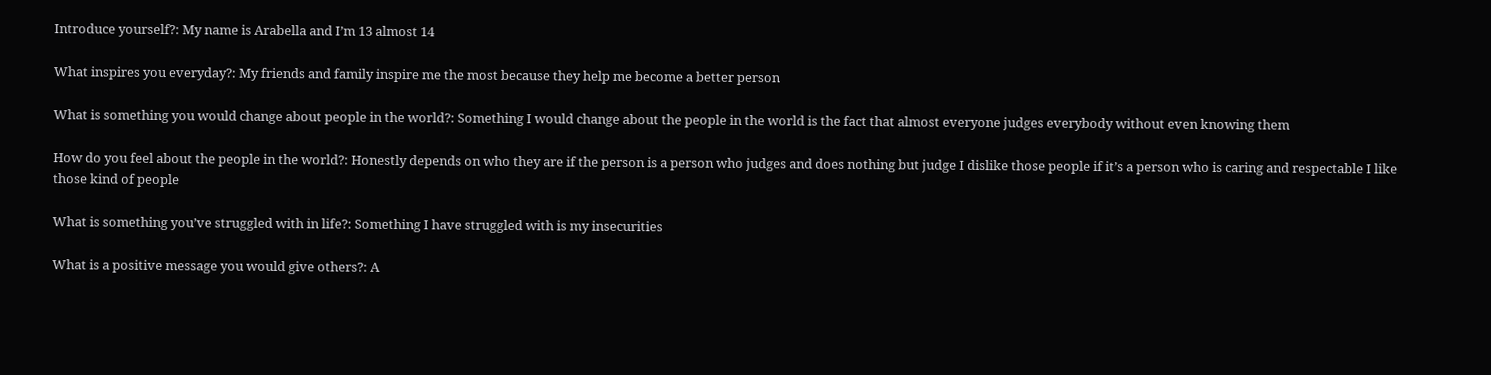Introduce yourself?: My name is Arabella and I’m 13 almost 14

What inspires you everyday?: My friends and family inspire me the most because they help me become a better person

What is something you would change about people in the world?: Something I would change about the people in the world is the fact that almost everyone judges everybody without even knowing them

How do you feel about the people in the world?: Honestly depends on who they are if the person is a person who judges and does nothing but judge I dislike those people if it’s a person who is caring and respectable I like those kind of people

What is something you’ve struggled with in life?: Something I have struggled with is my insecurities

What is a positive message you would give others?: A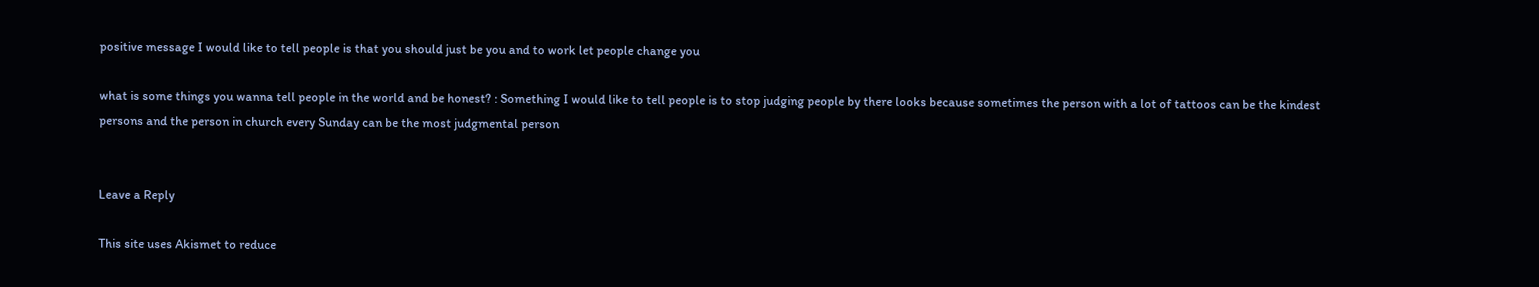positive message I would like to tell people is that you should just be you and to work let people change you

what is some things you wanna tell people in the world and be honest? : Something I would like to tell people is to stop judging people by there looks because sometimes the person with a lot of tattoos can be the kindest persons and the person in church every Sunday can be the most judgmental person


Leave a Reply

This site uses Akismet to reduce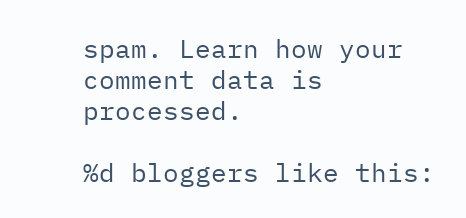spam. Learn how your comment data is processed.

%d bloggers like this: